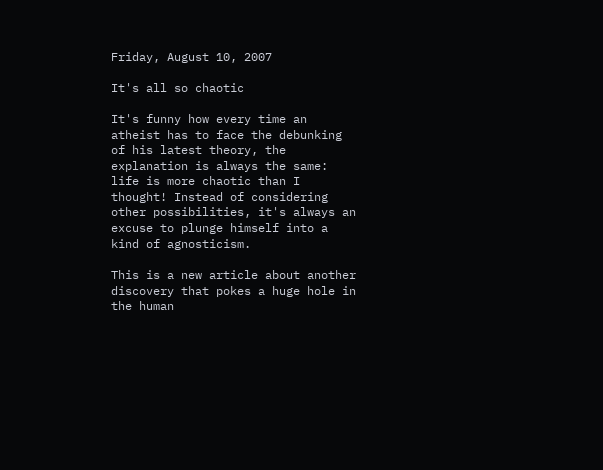Friday, August 10, 2007

It's all so chaotic

It's funny how every time an atheist has to face the debunking of his latest theory, the explanation is always the same: life is more chaotic than I thought! Instead of considering other possibilities, it's always an excuse to plunge himself into a kind of agnosticism.

This is a new article about another discovery that pokes a huge hole in the human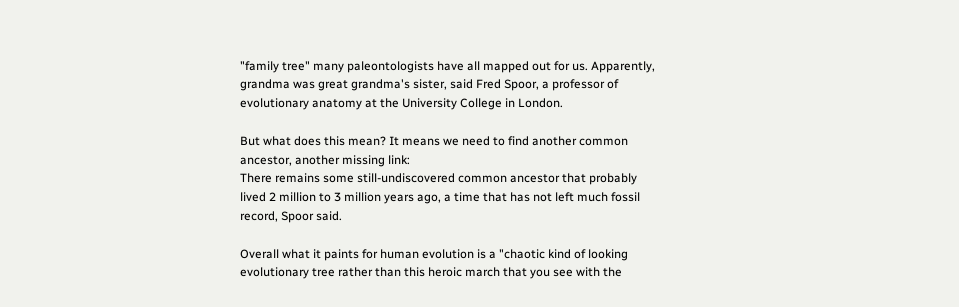"family tree" many paleontologists have all mapped out for us. Apparently, grandma was great grandma's sister, said Fred Spoor, a professor of evolutionary anatomy at the University College in London.

But what does this mean? It means we need to find another common ancestor, another missing link:
There remains some still-undiscovered common ancestor that probably lived 2 million to 3 million years ago, a time that has not left much fossil record, Spoor said.

Overall what it paints for human evolution is a "chaotic kind of looking evolutionary tree rather than this heroic march that you see with the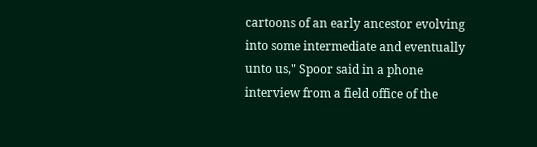cartoons of an early ancestor evolving into some intermediate and eventually unto us," Spoor said in a phone interview from a field office of the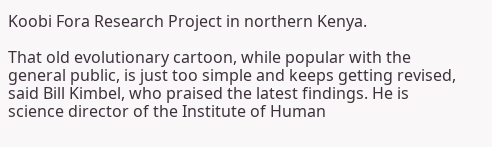Koobi Fora Research Project in northern Kenya.

That old evolutionary cartoon, while popular with the general public, is just too simple and keeps getting revised, said Bill Kimbel, who praised the latest findings. He is science director of the Institute of Human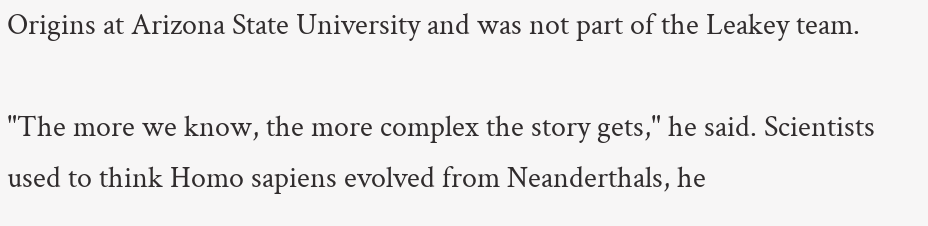Origins at Arizona State University and was not part of the Leakey team.

"The more we know, the more complex the story gets," he said. Scientists used to think Homo sapiens evolved from Neanderthals, he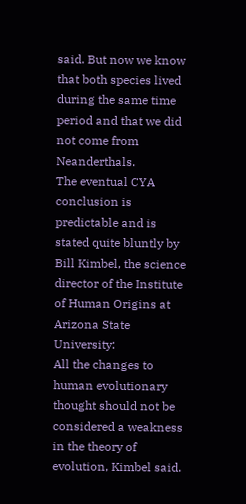said. But now we know that both species lived during the same time period and that we did not come from Neanderthals.
The eventual CYA conclusion is predictable and is stated quite bluntly by Bill Kimbel, the science director of the Institute of Human Origins at Arizona State University:
All the changes to human evolutionary thought should not be considered a weakness in the theory of evolution, Kimbel said.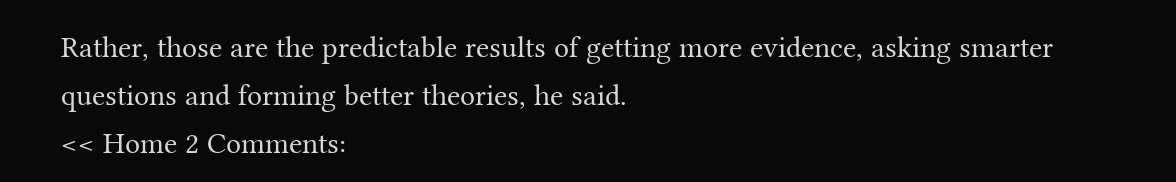Rather, those are the predictable results of getting more evidence, asking smarter questions and forming better theories, he said.
<< Home 2 Comments: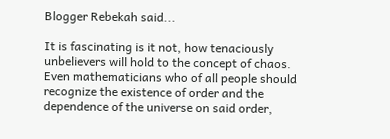Blogger Rebekah said...

It is fascinating is it not, how tenaciously unbelievers will hold to the concept of chaos. Even mathematicians who of all people should recognize the existence of order and the dependence of the universe on said order,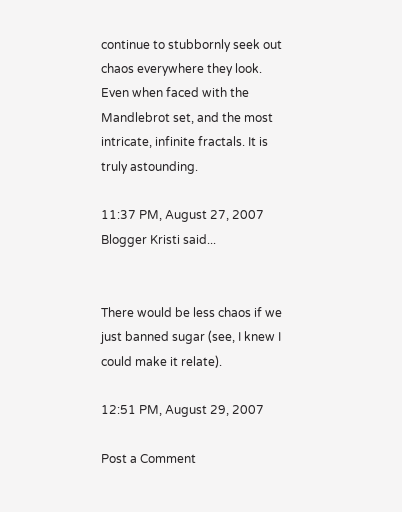continue to stubbornly seek out chaos everywhere they look. Even when faced with the Mandlebrot set, and the most intricate, infinite fractals. It is truly astounding.

11:37 PM, August 27, 2007
Blogger Kristi said...


There would be less chaos if we just banned sugar (see, I knew I could make it relate).

12:51 PM, August 29, 2007

Post a Comment